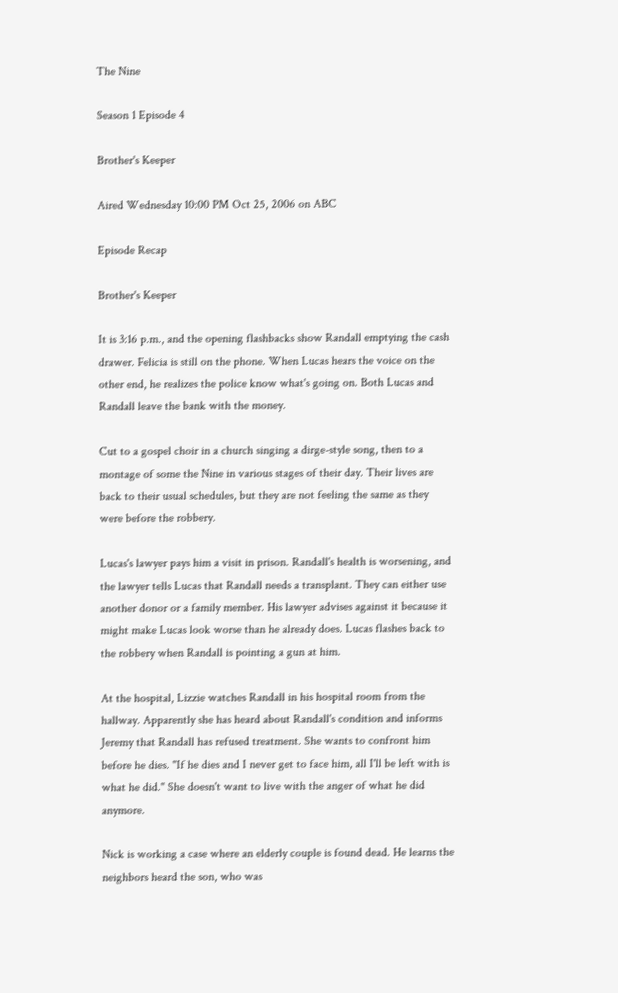The Nine

Season 1 Episode 4

Brother's Keeper

Aired Wednesday 10:00 PM Oct 25, 2006 on ABC

Episode Recap

Brother's Keeper

It is 3:16 p.m., and the opening flashbacks show Randall emptying the cash drawer. Felicia is still on the phone. When Lucas hears the voice on the other end, he realizes the police know what's going on. Both Lucas and Randall leave the bank with the money.

Cut to a gospel choir in a church singing a dirge-style song, then to a montage of some the Nine in various stages of their day. Their lives are back to their usual schedules, but they are not feeling the same as they were before the robbery.

Lucas's lawyer pays him a visit in prison. Randall's health is worsening, and the lawyer tells Lucas that Randall needs a transplant. They can either use another donor or a family member. His lawyer advises against it because it might make Lucas look worse than he already does. Lucas flashes back to the robbery when Randall is pointing a gun at him.

At the hospital, Lizzie watches Randall in his hospital room from the hallway. Apparently she has heard about Randall's condition and informs Jeremy that Randall has refused treatment. She wants to confront him before he dies. "If he dies and I never get to face him, all I'll be left with is what he did." She doesn't want to live with the anger of what he did anymore.

Nick is working a case where an elderly couple is found dead. He learns the neighbors heard the son, who was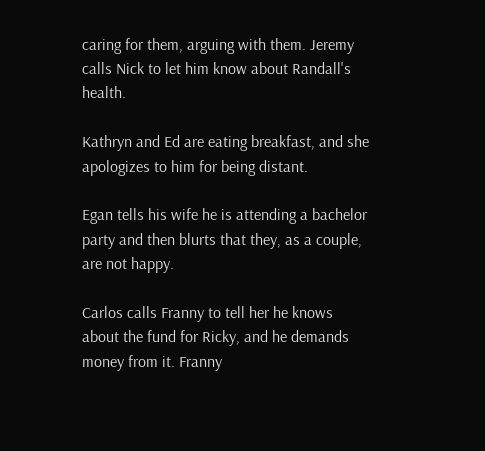caring for them, arguing with them. Jeremy calls Nick to let him know about Randall's health.

Kathryn and Ed are eating breakfast, and she apologizes to him for being distant.

Egan tells his wife he is attending a bachelor party and then blurts that they, as a couple, are not happy.

Carlos calls Franny to tell her he knows about the fund for Ricky, and he demands money from it. Franny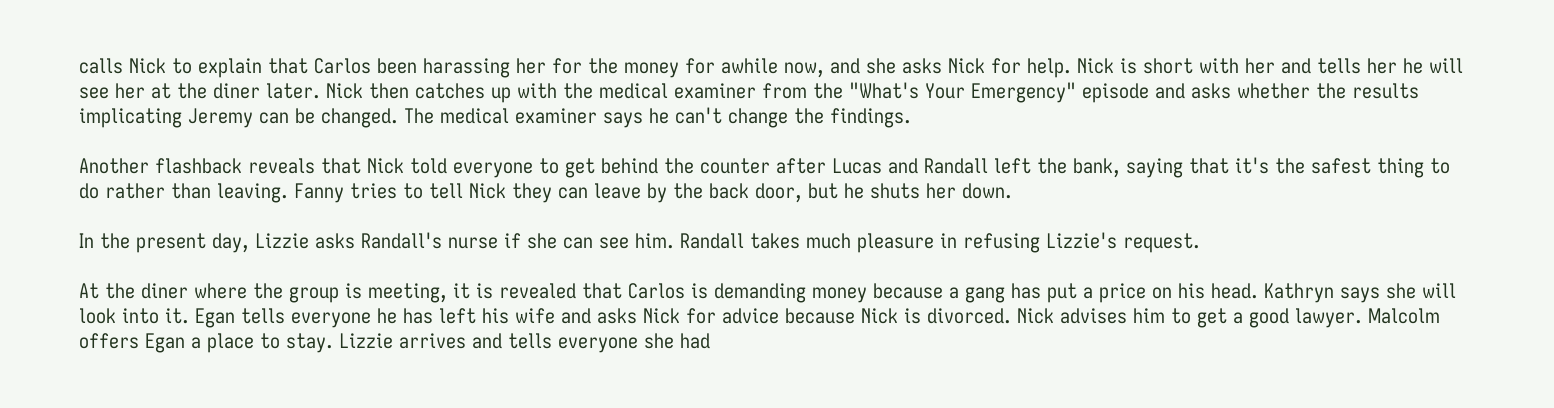calls Nick to explain that Carlos been harassing her for the money for awhile now, and she asks Nick for help. Nick is short with her and tells her he will see her at the diner later. Nick then catches up with the medical examiner from the "What's Your Emergency" episode and asks whether the results implicating Jeremy can be changed. The medical examiner says he can't change the findings.

Another flashback reveals that Nick told everyone to get behind the counter after Lucas and Randall left the bank, saying that it's the safest thing to do rather than leaving. Fanny tries to tell Nick they can leave by the back door, but he shuts her down.

In the present day, Lizzie asks Randall's nurse if she can see him. Randall takes much pleasure in refusing Lizzie's request.

At the diner where the group is meeting, it is revealed that Carlos is demanding money because a gang has put a price on his head. Kathryn says she will look into it. Egan tells everyone he has left his wife and asks Nick for advice because Nick is divorced. Nick advises him to get a good lawyer. Malcolm offers Egan a place to stay. Lizzie arrives and tells everyone she had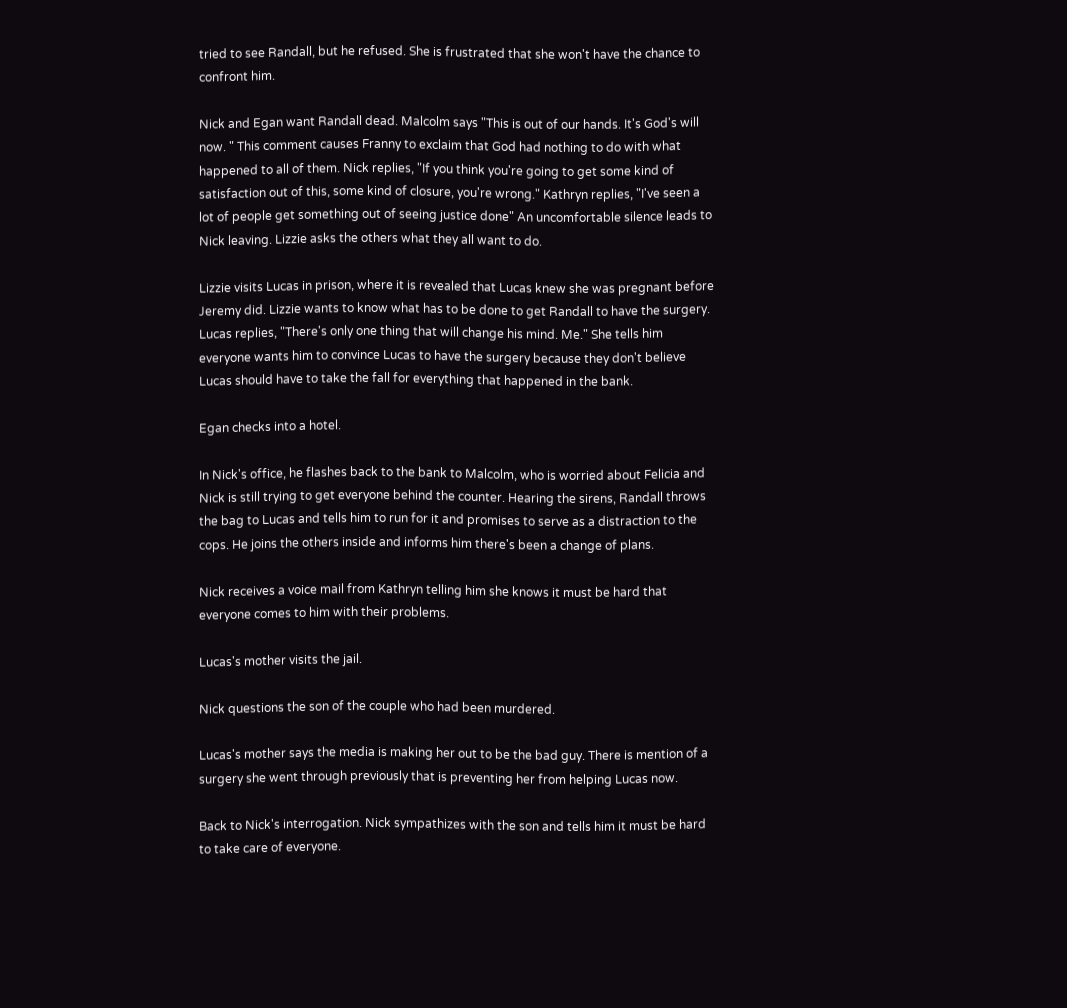tried to see Randall, but he refused. She is frustrated that she won't have the chance to confront him.

Nick and Egan want Randall dead. Malcolm says "This is out of our hands. It's God's will now. " This comment causes Franny to exclaim that God had nothing to do with what happened to all of them. Nick replies, "If you think you're going to get some kind of satisfaction out of this, some kind of closure, you're wrong." Kathryn replies, "I've seen a lot of people get something out of seeing justice done" An uncomfortable silence leads to Nick leaving. Lizzie asks the others what they all want to do.

Lizzie visits Lucas in prison, where it is revealed that Lucas knew she was pregnant before Jeremy did. Lizzie wants to know what has to be done to get Randall to have the surgery. Lucas replies, "There's only one thing that will change his mind. Me." She tells him everyone wants him to convince Lucas to have the surgery because they don't believe Lucas should have to take the fall for everything that happened in the bank.

Egan checks into a hotel.

In Nick's office, he flashes back to the bank to Malcolm, who is worried about Felicia and Nick is still trying to get everyone behind the counter. Hearing the sirens, Randall throws the bag to Lucas and tells him to run for it and promises to serve as a distraction to the cops. He joins the others inside and informs him there's been a change of plans.

Nick receives a voice mail from Kathryn telling him she knows it must be hard that everyone comes to him with their problems.

Lucas's mother visits the jail.

Nick questions the son of the couple who had been murdered.

Lucas's mother says the media is making her out to be the bad guy. There is mention of a surgery she went through previously that is preventing her from helping Lucas now.

Back to Nick's interrogation. Nick sympathizes with the son and tells him it must be hard to take care of everyone.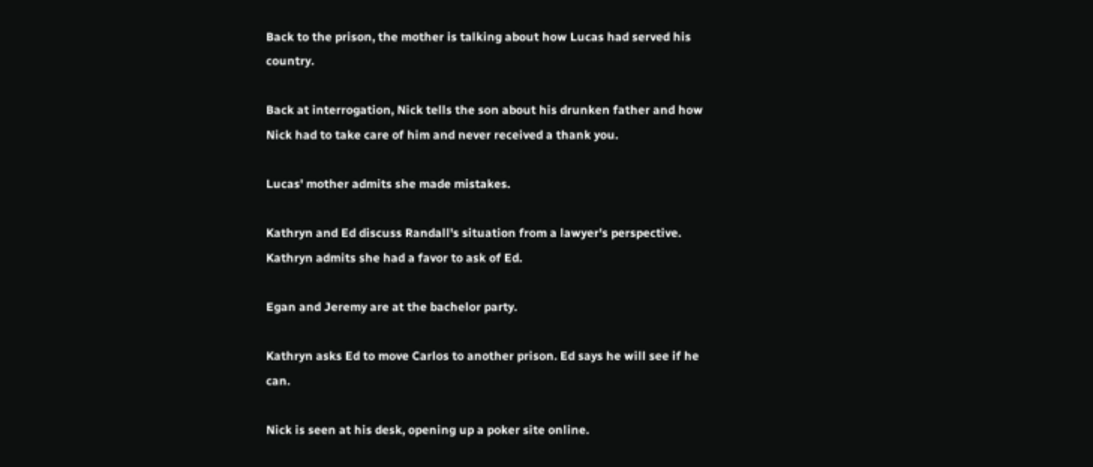Back to the prison, the mother is talking about how Lucas had served his country.

Back at interrogation, Nick tells the son about his drunken father and how Nick had to take care of him and never received a thank you.

Lucas' mother admits she made mistakes.

Kathryn and Ed discuss Randall's situation from a lawyer's perspective. Kathryn admits she had a favor to ask of Ed.

Egan and Jeremy are at the bachelor party.

Kathryn asks Ed to move Carlos to another prison. Ed says he will see if he can.

Nick is seen at his desk, opening up a poker site online.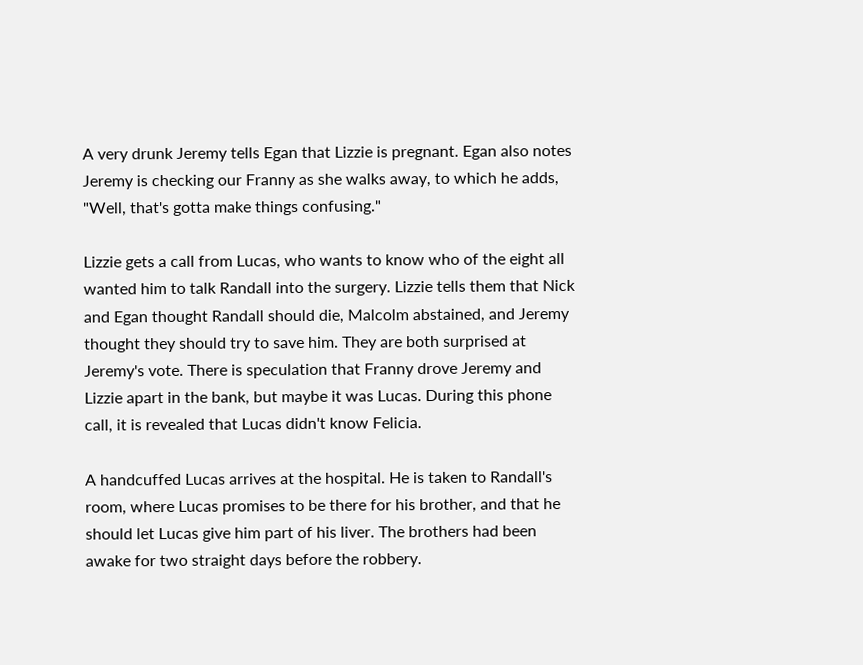A very drunk Jeremy tells Egan that Lizzie is pregnant. Egan also notes Jeremy is checking our Franny as she walks away, to which he adds, "Well, that's gotta make things confusing."

Lizzie gets a call from Lucas, who wants to know who of the eight all wanted him to talk Randall into the surgery. Lizzie tells them that Nick and Egan thought Randall should die, Malcolm abstained, and Jeremy thought they should try to save him. They are both surprised at Jeremy's vote. There is speculation that Franny drove Jeremy and Lizzie apart in the bank, but maybe it was Lucas. During this phone call, it is revealed that Lucas didn't know Felicia.

A handcuffed Lucas arrives at the hospital. He is taken to Randall's room, where Lucas promises to be there for his brother, and that he should let Lucas give him part of his liver. The brothers had been awake for two straight days before the robbery.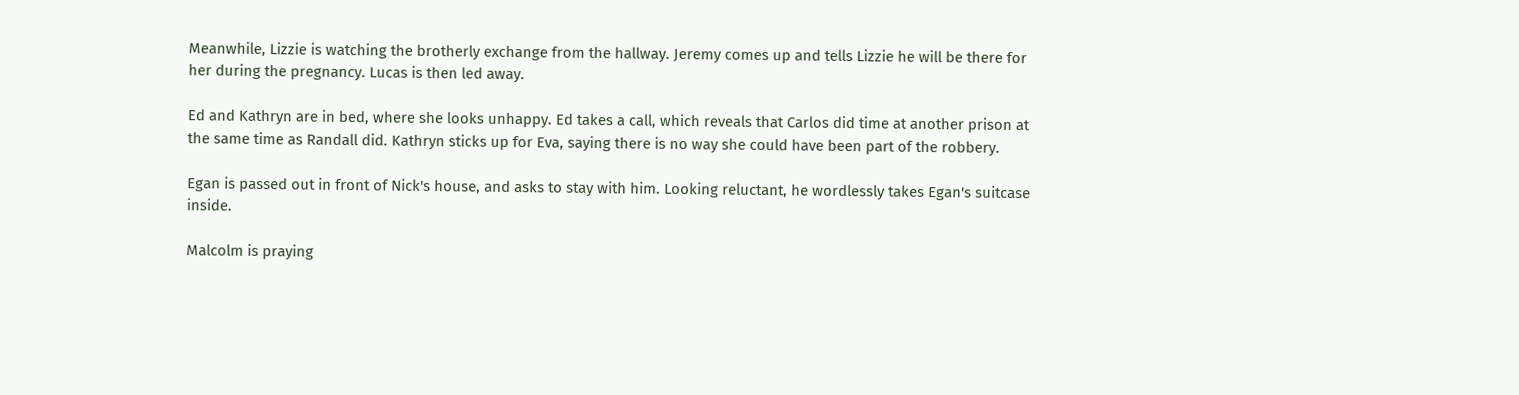Meanwhile, Lizzie is watching the brotherly exchange from the hallway. Jeremy comes up and tells Lizzie he will be there for her during the pregnancy. Lucas is then led away.

Ed and Kathryn are in bed, where she looks unhappy. Ed takes a call, which reveals that Carlos did time at another prison at the same time as Randall did. Kathryn sticks up for Eva, saying there is no way she could have been part of the robbery.

Egan is passed out in front of Nick's house, and asks to stay with him. Looking reluctant, he wordlessly takes Egan's suitcase inside.

Malcolm is praying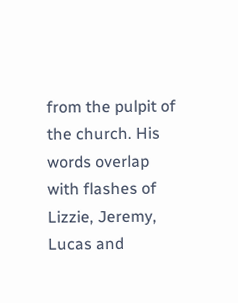from the pulpit of the church. His words overlap with flashes of Lizzie, Jeremy, Lucas and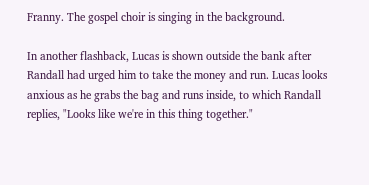Franny. The gospel choir is singing in the background.

In another flashback, Lucas is shown outside the bank after Randall had urged him to take the money and run. Lucas looks anxious as he grabs the bag and runs inside, to which Randall replies, "Looks like we're in this thing together."